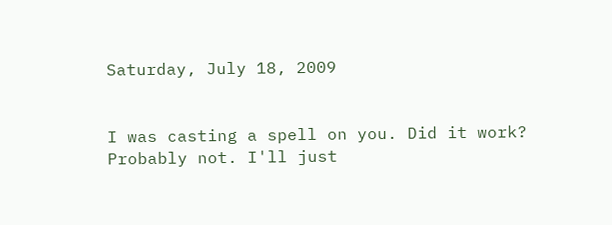Saturday, July 18, 2009


I was casting a spell on you. Did it work?
Probably not. I'll just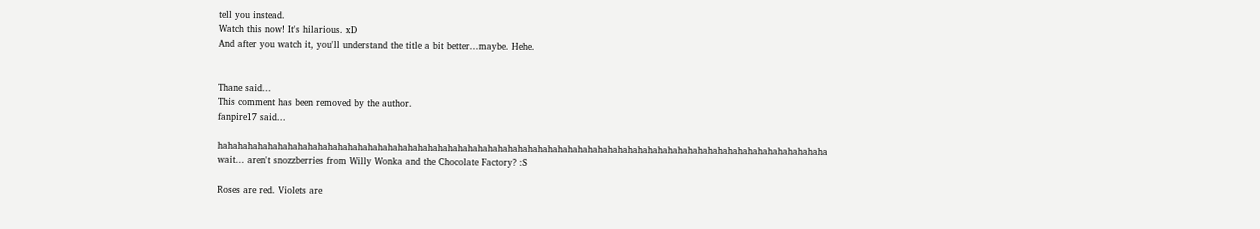tell you instead.
Watch this now! It's hilarious. xD
And after you watch it, you'll understand the title a bit better...maybe. Hehe.


Thane said...
This comment has been removed by the author.
fanpire17 said...

hahahahahahahahahahahahahahahahahahahahahahahahahahahahahahahahahahahahahahahahahahahahahahahahahahahahahahahahahahahahaha wait... aren't snozzberries from Willy Wonka and the Chocolate Factory? :S

Roses are red. Violets are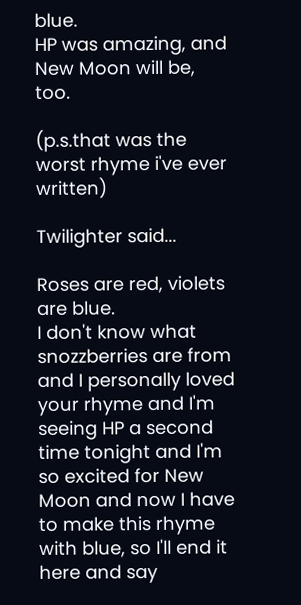blue.
HP was amazing, and New Moon will be, too.

(p.s.that was the worst rhyme i've ever written)

Twilighter said...

Roses are red, violets are blue.
I don't know what snozzberries are from and I personally loved your rhyme and I'm seeing HP a second time tonight and I'm so excited for New Moon and now I have to make this rhyme with blue, so I'll end it here and say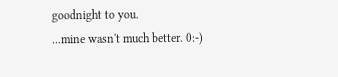goodnight to you.
...mine wasn't much better. 0:-)